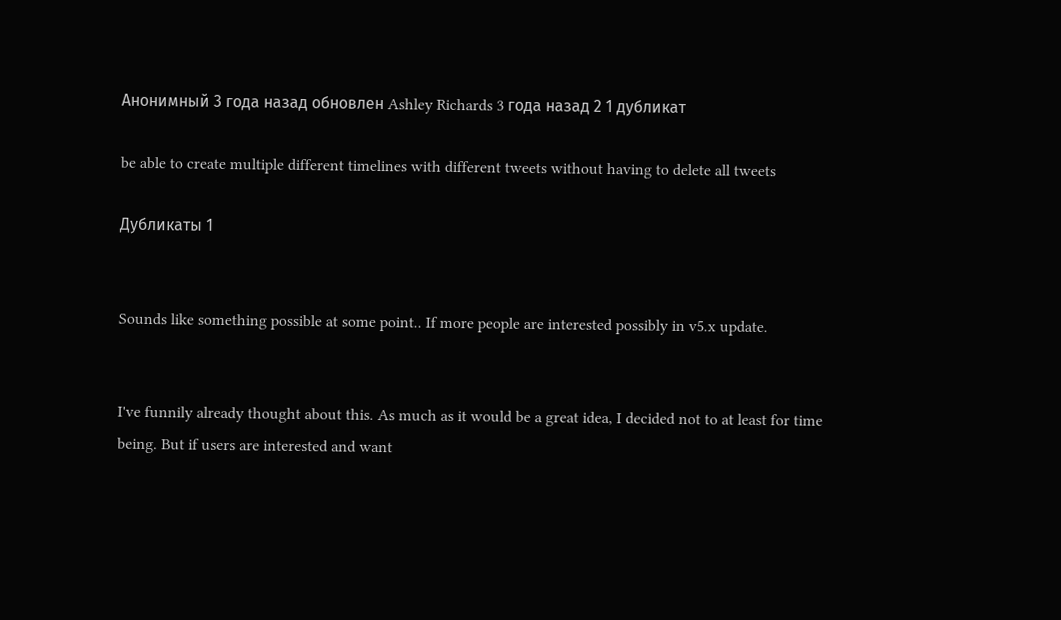Анонимный 3 года назад обновлен Ashley Richards 3 года назад 2 1 дубликат

be able to create multiple different timelines with different tweets without having to delete all tweets

Дубликаты 1


Sounds like something possible at some point.. If more people are interested possibly in v5.x update.


I've funnily already thought about this. As much as it would be a great idea, I decided not to at least for time being. But if users are interested and want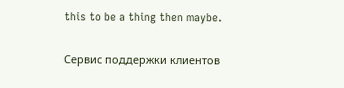this to be a thing then maybe.

Сервис поддержки клиентов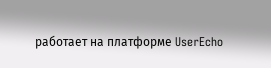работает на платформе UserEcho